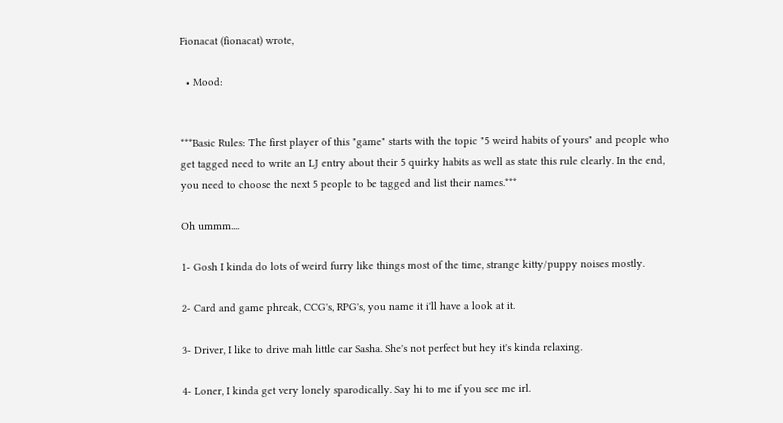Fionacat (fionacat) wrote,

  • Mood:


***Basic Rules: The first player of this "game" starts with the topic "5 weird habits of yours" and people who get tagged need to write an LJ entry about their 5 quirky habits as well as state this rule clearly. In the end, you need to choose the next 5 people to be tagged and list their names.***

Oh ummm....

1- Gosh I kinda do lots of weird furry like things most of the time, strange kitty/puppy noises mostly.

2- Card and game phreak, CCG's, RPG's, you name it i'll have a look at it.

3- Driver, I like to drive mah little car Sasha. She's not perfect but hey it's kinda relaxing.

4- Loner, I kinda get very lonely sparodically. Say hi to me if you see me irl.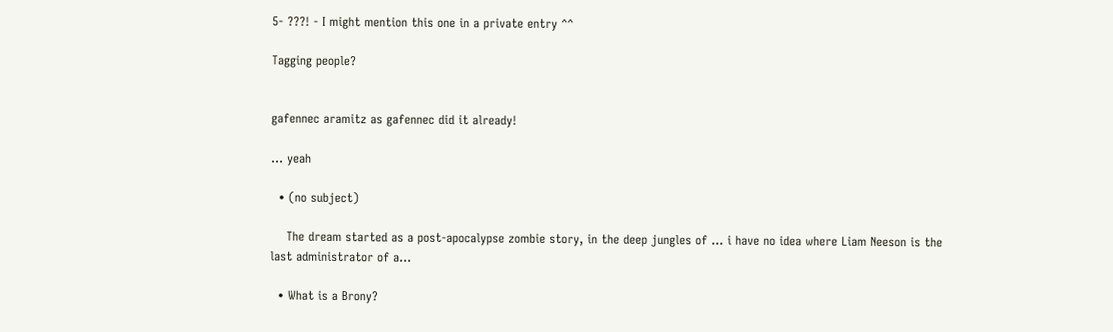5- ???! - I might mention this one in a private entry ^^

Tagging people?


gafennec aramitz as gafennec did it already!

... yeah

  • (no subject)

    The dream started as a post-apocalypse zombie story, in the deep jungles of ... i have no idea where Liam Neeson is the last administrator of a…

  • What is a Brony?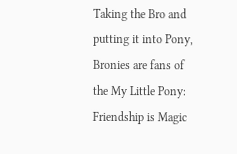Taking the Bro and putting it into Pony, Bronies are fans of the My Little Pony: Friendship is Magic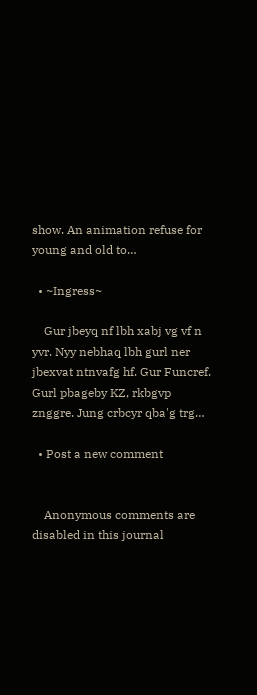show. An animation refuse for young and old to…

  • ~Ingress~

    Gur jbeyq nf lbh xabj vg vf n yvr. Nyy nebhaq lbh gurl ner jbexvat ntnvafg hf. Gur Funcref. Gurl pbageby KZ, rkbgvp znggre. Jung crbcyr qba'g trg…

  • Post a new comment


    Anonymous comments are disabled in this journal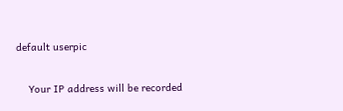default userpic

    Your IP address will be recorded